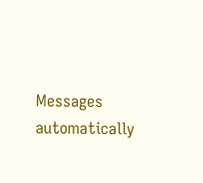Messages automatically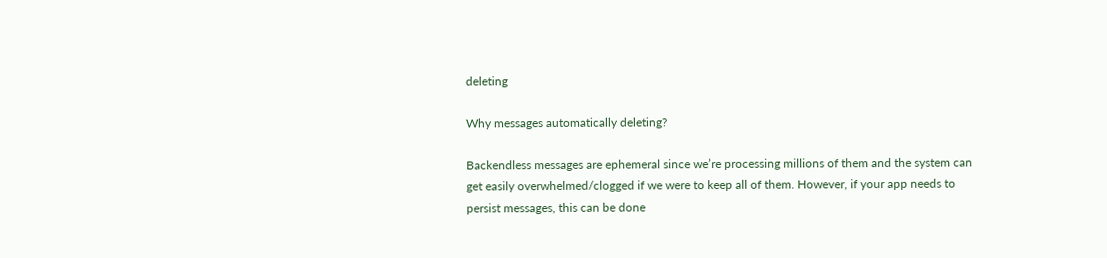deleting

Why messages automatically deleting?

Backendless messages are ephemeral since we’re processing millions of them and the system can get easily overwhelmed/clogged if we were to keep all of them. However, if your app needs to persist messages, this can be done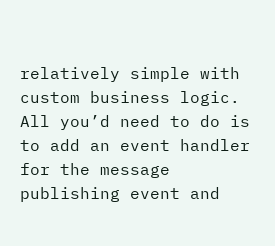relatively simple with custom business logic. All you’d need to do is to add an event handler for the message publishing event and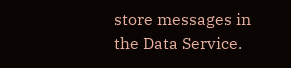store messages in the Data Service.